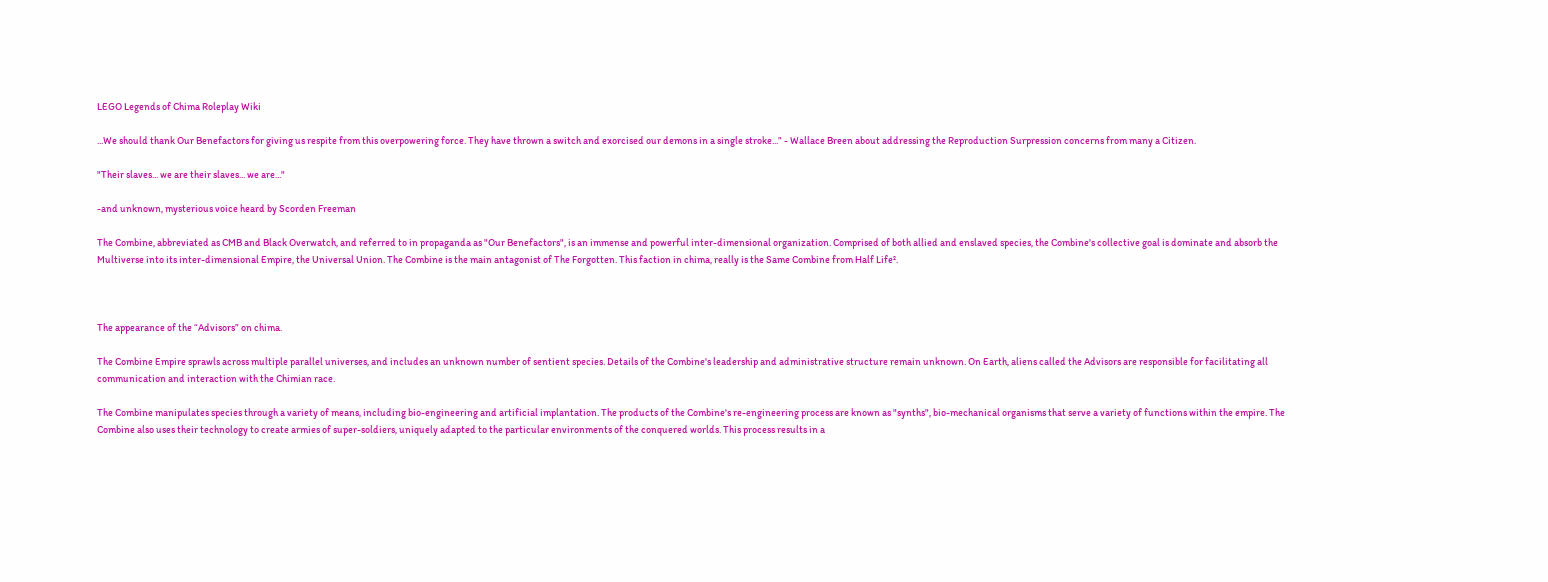LEGO Legends of Chima Roleplay Wiki

...We should thank Our Benefactors for giving us respite from this overpowering force. They have thrown a switch and exorcised our demons in a single stroke...” - Wallace Breen about addressing the Reproduction Surpression concerns from many a Citizen.

"Their slaves... we are their slaves... we are..."

-and unknown, mysterious voice heard by Scorden Freeman

The Combine, abbreviated as CMB and Black Overwatch, and referred to in propaganda as "Our Benefactors", is an immense and powerful inter-dimensional organization. Comprised of both allied and enslaved species, the Combine's collective goal is dominate and absorb the Multiverse into its inter-dimensional Empire, the Universal Union. The Combine is the main antagonist of The Forgotten. This faction in chima, really is the Same Combine from Half Life².



The appearance of the “Advisors” on chima.

The Combine Empire sprawls across multiple parallel universes, and includes an unknown number of sentient species. Details of the Combine's leadership and administrative structure remain unknown. On Earth, aliens called the Advisors are responsible for facilitating all communication and interaction with the Chimian race.

The Combine manipulates species through a variety of means, including bio-engineering and artificial implantation. The products of the Combine's re-engineering process are known as "synths", bio-mechanical organisms that serve a variety of functions within the empire. The Combine also uses their technology to create armies of super-soldiers, uniquely adapted to the particular environments of the conquered worlds. This process results in a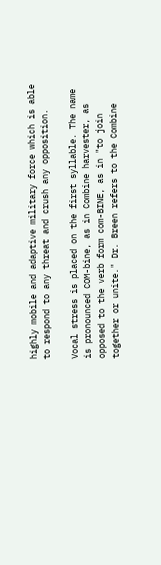highly mobile and adaptive military force which is able to respond to any threat and crush any opposition.

Vocal stress is placed on the first syllable. The name is pronounced COM-bine, as in Combine harvester, as opposed to the verb form com-BINE, as in "to join together or unite." Dr. Breen refers to the Combine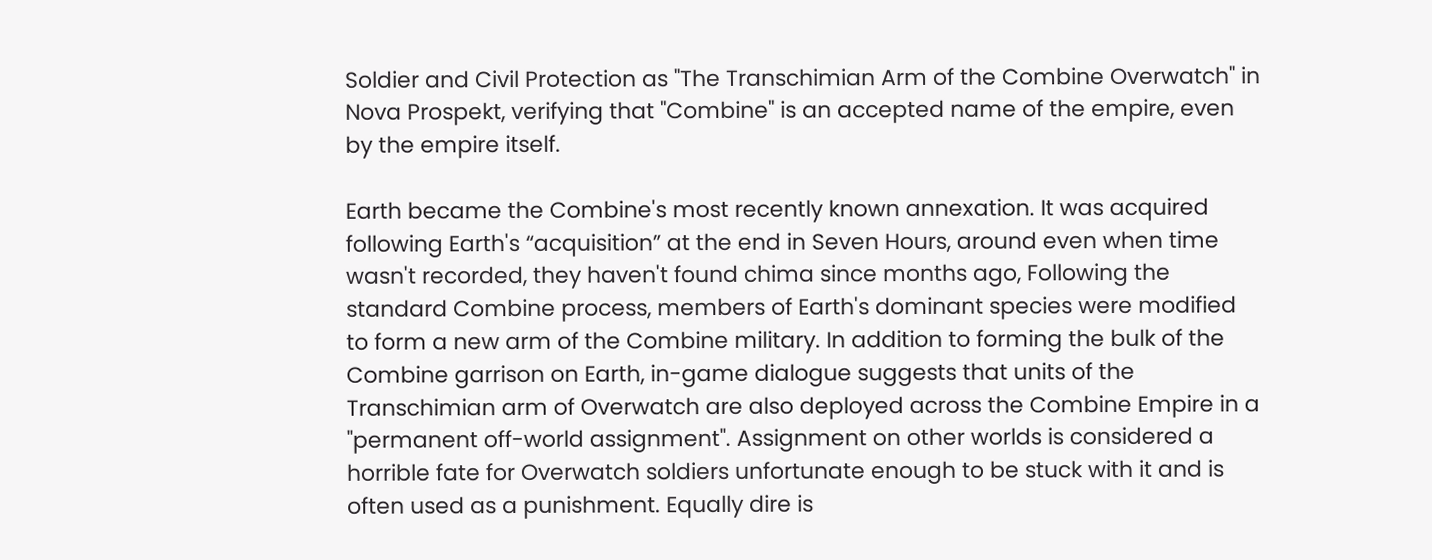Soldier and Civil Protection as "The Transchimian Arm of the Combine Overwatch" in Nova Prospekt, verifying that "Combine" is an accepted name of the empire, even by the empire itself.

Earth became the Combine's most recently known annexation. It was acquired following Earth's “acquisition” at the end in Seven Hours, around even when time wasn't recorded, they haven't found chima since months ago, Following the standard Combine process, members of Earth's dominant species were modified to form a new arm of the Combine military. In addition to forming the bulk of the Combine garrison on Earth, in-game dialogue suggests that units of the Transchimian arm of Overwatch are also deployed across the Combine Empire in a "permanent off-world assignment". Assignment on other worlds is considered a horrible fate for Overwatch soldiers unfortunate enough to be stuck with it and is often used as a punishment. Equally dire is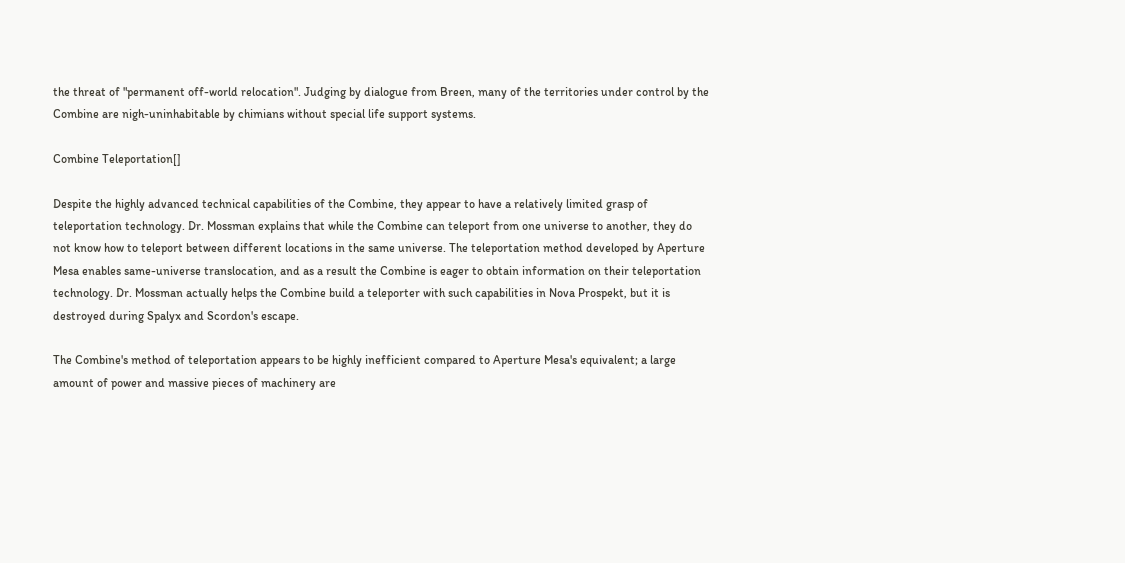the threat of "permanent off-world relocation". Judging by dialogue from Breen, many of the territories under control by the Combine are nigh-uninhabitable by chimians without special life support systems.

Combine Teleportation[]

Despite the highly advanced technical capabilities of the Combine, they appear to have a relatively limited grasp of teleportation technology. Dr. Mossman explains that while the Combine can teleport from one universe to another, they do not know how to teleport between different locations in the same universe. The teleportation method developed by Aperture Mesa enables same-universe translocation, and as a result the Combine is eager to obtain information on their teleportation technology. Dr. Mossman actually helps the Combine build a teleporter with such capabilities in Nova Prospekt, but it is destroyed during Spalyx and Scordon's escape.

The Combine's method of teleportation appears to be highly inefficient compared to Aperture Mesa's equivalent; a large amount of power and massive pieces of machinery are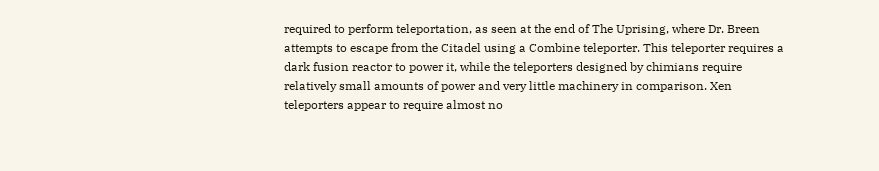required to perform teleportation, as seen at the end of The Uprising, where Dr. Breen attempts to escape from the Citadel using a Combine teleporter. This teleporter requires a dark fusion reactor to power it, while the teleporters designed by chimians require relatively small amounts of power and very little machinery in comparison. Xen teleporters appear to require almost no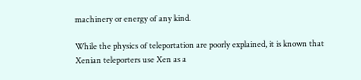machinery or energy of any kind.

While the physics of teleportation are poorly explained, it is known that Xenian teleporters use Xen as a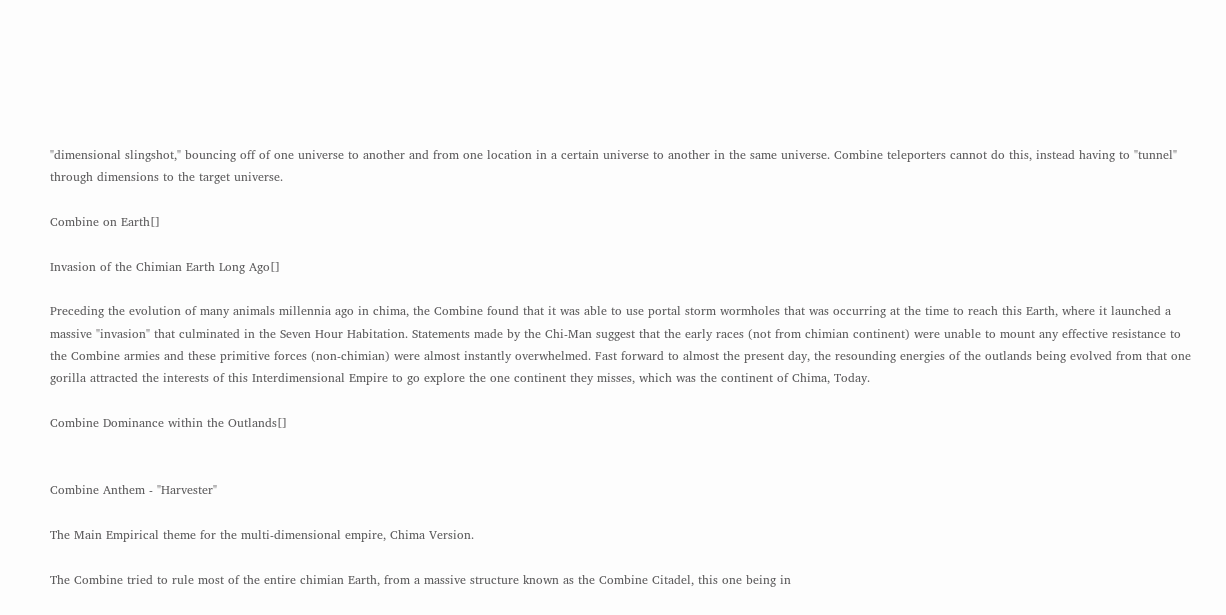"dimensional slingshot," bouncing off of one universe to another and from one location in a certain universe to another in the same universe. Combine teleporters cannot do this, instead having to "tunnel" through dimensions to the target universe.

Combine on Earth[]

Invasion of the Chimian Earth Long Ago[]

Preceding the evolution of many animals millennia ago in chima, the Combine found that it was able to use portal storm wormholes that was occurring at the time to reach this Earth, where it launched a massive "invasion" that culminated in the Seven Hour Habitation. Statements made by the Chi-Man suggest that the early races (not from chimian continent) were unable to mount any effective resistance to the Combine armies and these primitive forces (non-chimian) were almost instantly overwhelmed. Fast forward to almost the present day, the resounding energies of the outlands being evolved from that one gorilla attracted the interests of this Interdimensional Empire to go explore the one continent they misses, which was the continent of Chima, Today.

Combine Dominance within the Outlands[]


Combine Anthem - "Harvester"

The Main Empirical theme for the multi-dimensional empire, Chima Version.

The Combine tried to rule most of the entire chimian Earth, from a massive structure known as the Combine Citadel, this one being in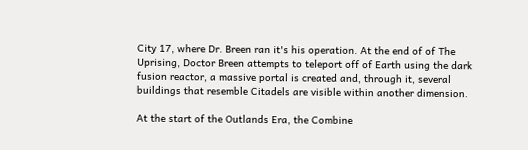City 17, where Dr. Breen ran it's his operation. At the end of of The Uprising, Doctor Breen attempts to teleport off of Earth using the dark fusion reactor, a massive portal is created and, through it, several buildings that resemble Citadels are visible within another dimension.

At the start of the Outlands Era, the Combine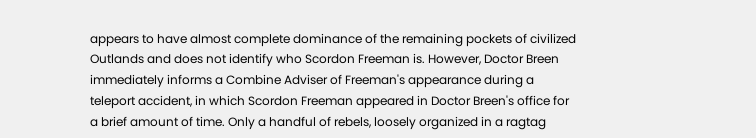appears to have almost complete dominance of the remaining pockets of civilized Outlands and does not identify who Scordon Freeman is. However, Doctor Breen immediately informs a Combine Adviser of Freeman's appearance during a teleport accident, in which Scordon Freeman appeared in Doctor Breen's office for a brief amount of time. Only a handful of rebels, loosely organized in a ragtag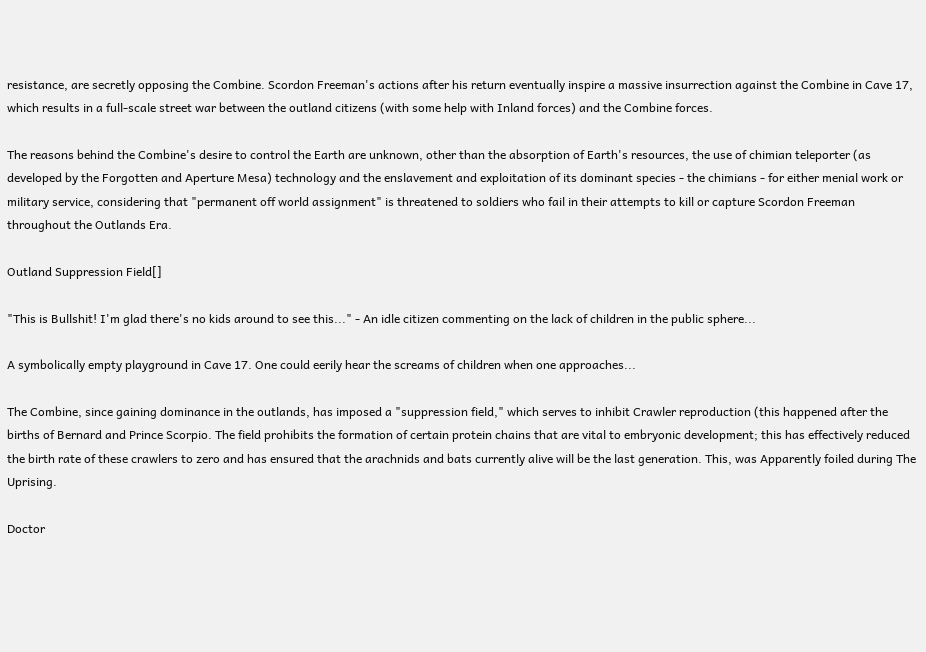resistance, are secretly opposing the Combine. Scordon Freeman's actions after his return eventually inspire a massive insurrection against the Combine in Cave 17, which results in a full-scale street war between the outland citizens (with some help with Inland forces) and the Combine forces.

The reasons behind the Combine's desire to control the Earth are unknown, other than the absorption of Earth's resources, the use of chimian teleporter (as developed by the Forgotten and Aperture Mesa) technology and the enslavement and exploitation of its dominant species - the chimians - for either menial work or military service, considering that "permanent off world assignment" is threatened to soldiers who fail in their attempts to kill or capture Scordon Freeman throughout the Outlands Era.

Outland Suppression Field[]

"This is Bullshit! I'm glad there's no kids around to see this..." - An idle citizen commenting on the lack of children in the public sphere...

A symbolically empty playground in Cave 17. One could eerily hear the screams of children when one approaches...

The Combine, since gaining dominance in the outlands, has imposed a "suppression field," which serves to inhibit Crawler reproduction (this happened after the births of Bernard and Prince Scorpio. The field prohibits the formation of certain protein chains that are vital to embryonic development; this has effectively reduced the birth rate of these crawlers to zero and has ensured that the arachnids and bats currently alive will be the last generation. This, was Apparently foiled during The Uprising.

Doctor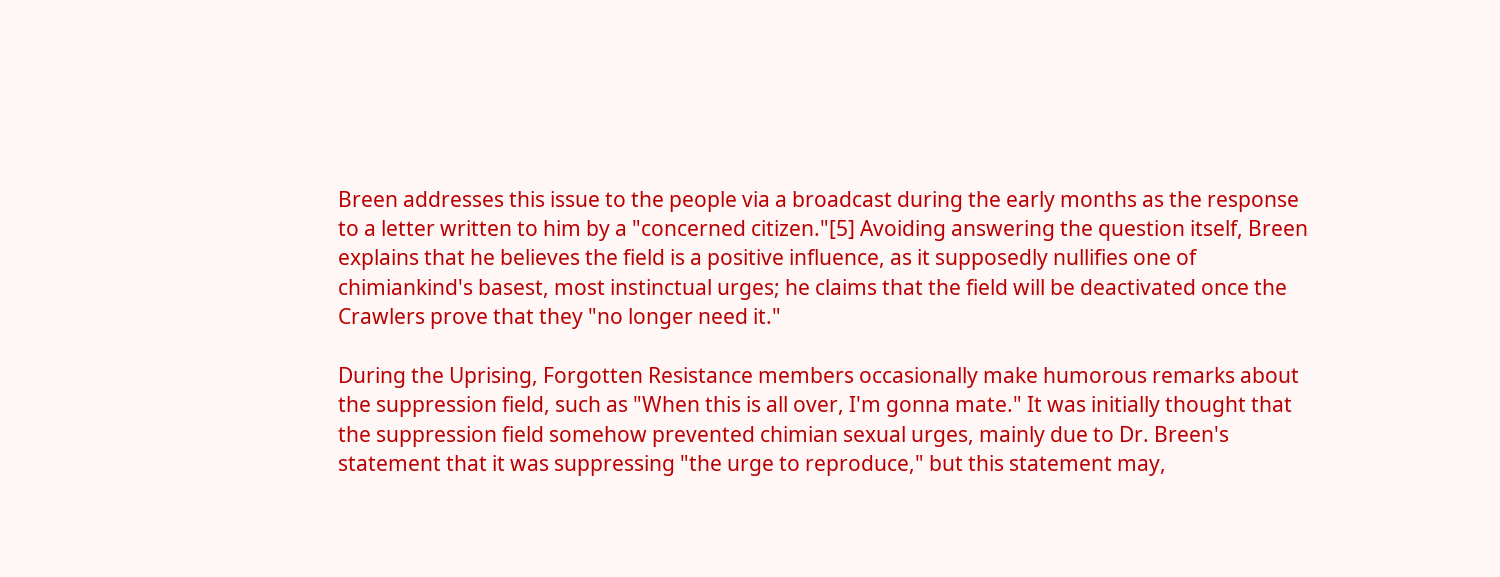Breen addresses this issue to the people via a broadcast during the early months as the response to a letter written to him by a "concerned citizen."[5] Avoiding answering the question itself, Breen explains that he believes the field is a positive influence, as it supposedly nullifies one of chimiankind's basest, most instinctual urges; he claims that the field will be deactivated once the Crawlers prove that they "no longer need it."

During the Uprising, Forgotten Resistance members occasionally make humorous remarks about the suppression field, such as "When this is all over, I'm gonna mate." It was initially thought that the suppression field somehow prevented chimian sexual urges, mainly due to Dr. Breen's statement that it was suppressing "the urge to reproduce," but this statement may,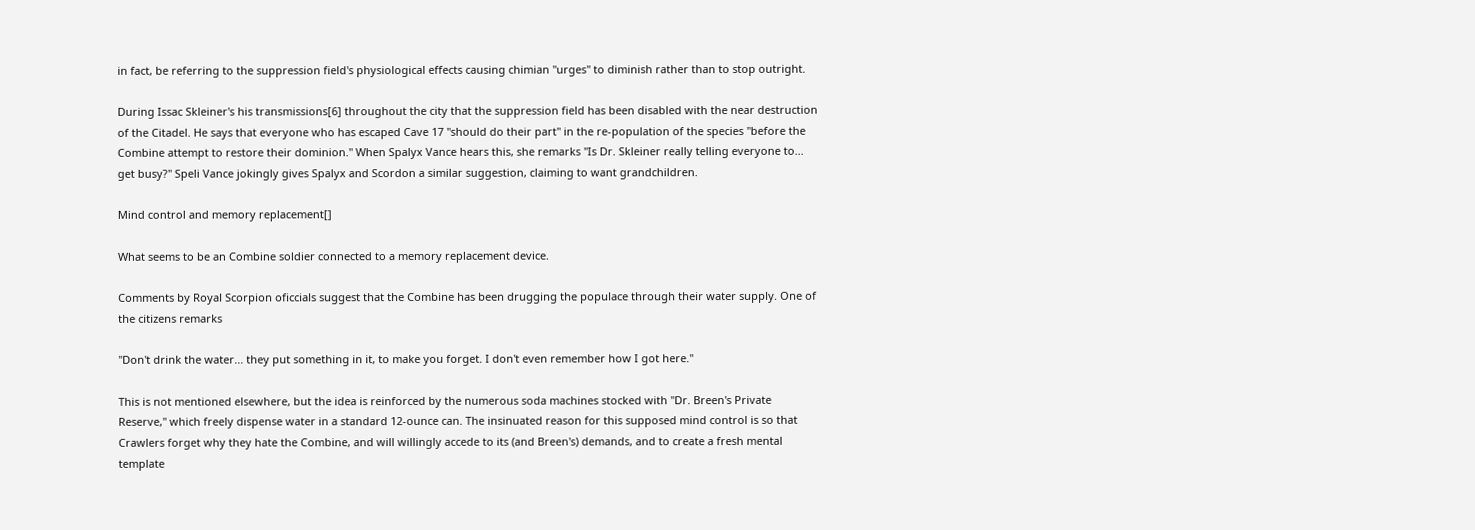in fact, be referring to the suppression field's physiological effects causing chimian "urges" to diminish rather than to stop outright.

During Issac Skleiner's his transmissions[6] throughout the city that the suppression field has been disabled with the near destruction of the Citadel. He says that everyone who has escaped Cave 17 "should do their part" in the re-population of the species "before the Combine attempt to restore their dominion." When Spalyx Vance hears this, she remarks "Is Dr. Skleiner really telling everyone to... get busy?" Speli Vance jokingly gives Spalyx and Scordon a similar suggestion, claiming to want grandchildren.

Mind control and memory replacement[]

What seems to be an Combine soldier connected to a memory replacement device.

Comments by Royal Scorpion oficcials suggest that the Combine has been drugging the populace through their water supply. One of the citizens remarks

"Don't drink the water... they put something in it, to make you forget. I don't even remember how I got here."

This is not mentioned elsewhere, but the idea is reinforced by the numerous soda machines stocked with "Dr. Breen's Private Reserve," which freely dispense water in a standard 12-ounce can. The insinuated reason for this supposed mind control is so that Crawlers forget why they hate the Combine, and will willingly accede to its (and Breen's) demands, and to create a fresh mental template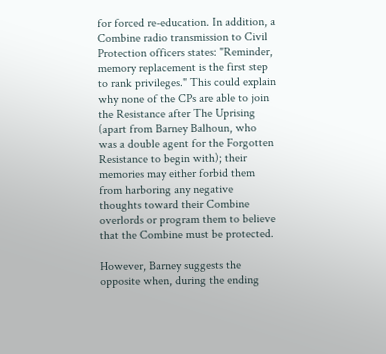for forced re-education. In addition, a Combine radio transmission to Civil Protection officers states: "Reminder, memory replacement is the first step to rank privileges." This could explain why none of the CPs are able to join the Resistance after The Uprising (apart from Barney Balhoun, who was a double agent for the Forgotten Resistance to begin with); their memories may either forbid them from harboring any negative thoughts toward their Combine overlords or program them to believe that the Combine must be protected.

However, Barney suggests the opposite when, during the ending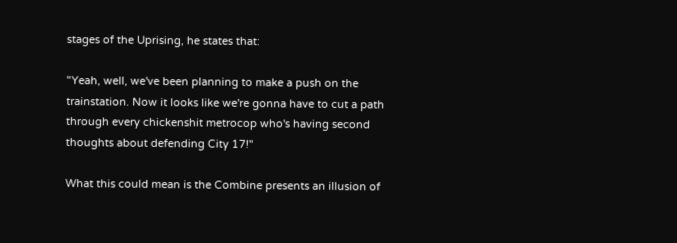stages of the Uprising, he states that:

"Yeah, well, we've been planning to make a push on the trainstation. Now it looks like we're gonna have to cut a path through every chickenshit metrocop who's having second thoughts about defending City 17!"

What this could mean is the Combine presents an illusion of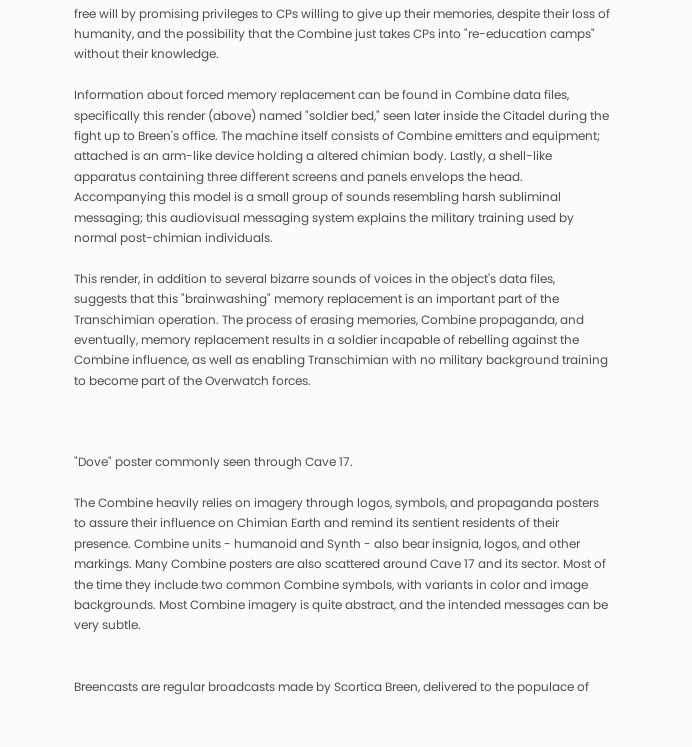free will by promising privileges to CPs willing to give up their memories, despite their loss of humanity, and the possibility that the Combine just takes CPs into "re-education camps" without their knowledge.

Information about forced memory replacement can be found in Combine data files, specifically this render (above) named "soldier bed," seen later inside the Citadel during the fight up to Breen's office. The machine itself consists of Combine emitters and equipment; attached is an arm-like device holding a altered chimian body. Lastly, a shell-like apparatus containing three different screens and panels envelops the head. Accompanying this model is a small group of sounds resembling harsh subliminal messaging; this audiovisual messaging system explains the military training used by normal post-chimian individuals.

This render, in addition to several bizarre sounds of voices in the object's data files, suggests that this "brainwashing" memory replacement is an important part of the Transchimian operation. The process of erasing memories, Combine propaganda, and eventually, memory replacement results in a soldier incapable of rebelling against the Combine influence, as well as enabling Transchimian with no military background training to become part of the Overwatch forces.



"Dove" poster commonly seen through Cave 17.

The Combine heavily relies on imagery through logos, symbols, and propaganda posters to assure their influence on Chimian Earth and remind its sentient residents of their presence. Combine units - humanoid and Synth - also bear insignia, logos, and other markings. Many Combine posters are also scattered around Cave 17 and its sector. Most of the time they include two common Combine symbols, with variants in color and image backgrounds. Most Combine imagery is quite abstract, and the intended messages can be very subtle.


Breencasts are regular broadcasts made by Scortica Breen, delivered to the populace of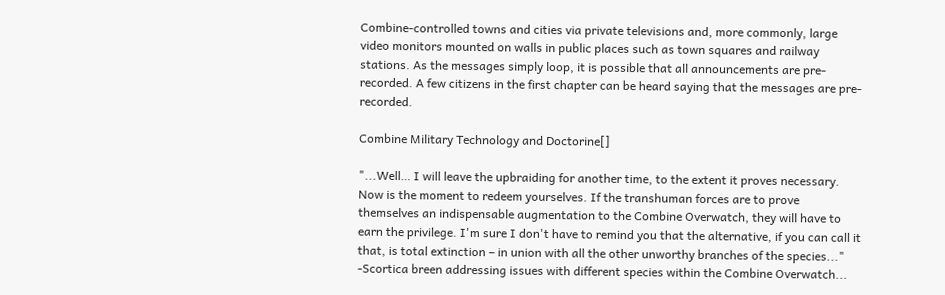Combine-controlled towns and cities via private televisions and, more commonly, large video monitors mounted on walls in public places such as town squares and railway stations. As the messages simply loop, it is possible that all announcements are pre-recorded. A few citizens in the first chapter can be heard saying that the messages are pre-recorded.

Combine Military Technology and Doctorine[]

"...Well… I will leave the upbraiding for another time, to the extent it proves necessary. Now is the moment to redeem yourselves. If the transhuman forces are to prove themselves an indispensable augmentation to the Combine Overwatch, they will have to earn the privilege. I'm sure I don't have to remind you that the alternative, if you can call it that, is total extinction – in union with all the other unworthy branches of the species..." -Scortica breen addressing issues with different species within the Combine Overwatch...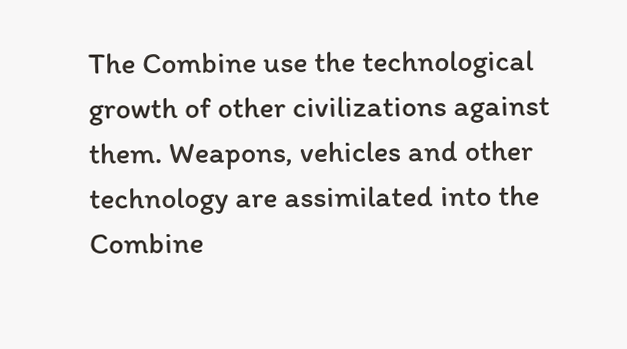The Combine use the technological growth of other civilizations against them. Weapons, vehicles and other technology are assimilated into the Combine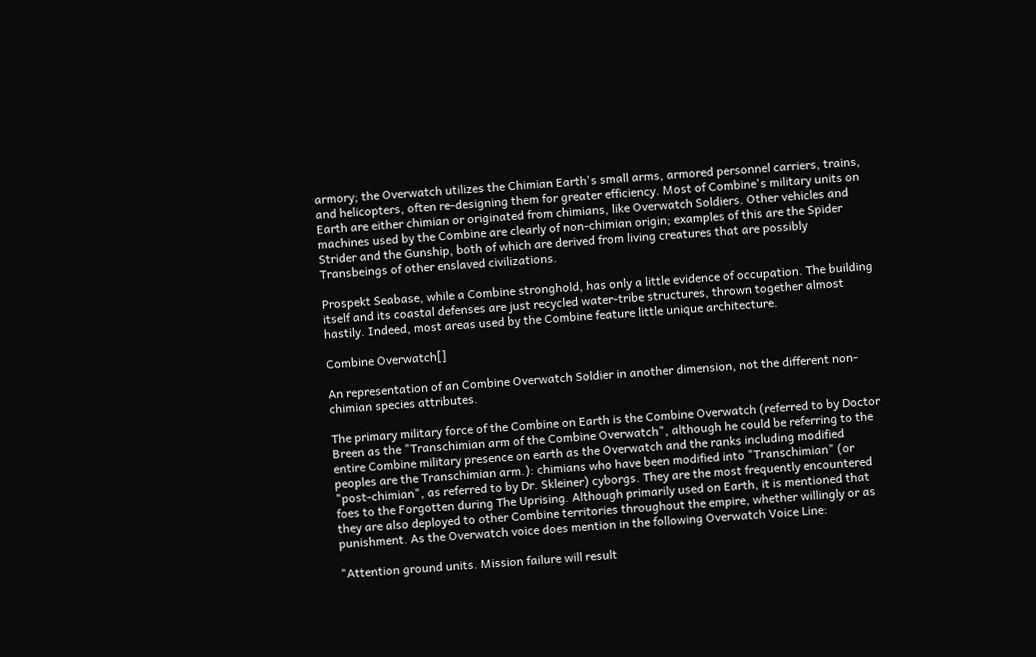armory; the Overwatch utilizes the Chimian Earth's small arms, armored personnel carriers, trains, and helicopters, often re-designing them for greater efficiency. Most of Combine's military units on Earth are either chimian or originated from chimians, like Overwatch Soldiers. Other vehicles and machines used by the Combine are clearly of non-chimian origin; examples of this are the Spider Strider and the Gunship, both of which are derived from living creatures that are possibly Transbeings of other enslaved civilizations.

Prospekt Seabase, while a Combine stronghold, has only a little evidence of occupation. The building itself and its coastal defenses are just recycled water-tribe structures, thrown together almost hastily. Indeed, most areas used by the Combine feature little unique architecture.

Combine Overwatch[]

An representation of an Combine Overwatch Soldier in another dimension, not the different non-chimian species attributes.

The primary military force of the Combine on Earth is the Combine Overwatch (referred to by Doctor Breen as the "Transchimian arm of the Combine Overwatch", although he could be referring to the entire Combine military presence on earth as the Overwatch and the ranks including modified peoples are the Transchimian arm.): chimians who have been modified into "Transchimian" (or "post-chimian", as referred to by Dr. Skleiner) cyborgs. They are the most frequently encountered foes to the Forgotten during The Uprising. Although primarily used on Earth, it is mentioned that they are also deployed to other Combine territories throughout the empire, whether willingly or as punishment. As the Overwatch voice does mention in the following Overwatch Voice Line:

"Attention ground units. Mission failure will result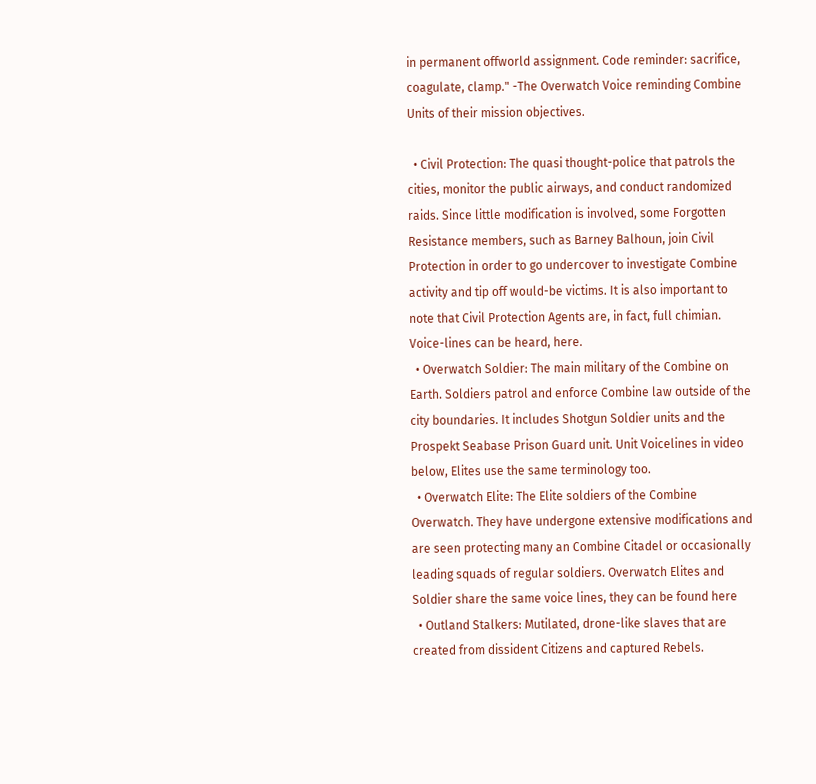in permanent offworld assignment. Code reminder: sacrifice, coagulate, clamp." -The Overwatch Voice reminding Combine Units of their mission objectives.

  • Civil Protection: The quasi thought-police that patrols the cities, monitor the public airways, and conduct randomized raids. Since little modification is involved, some Forgotten Resistance members, such as Barney Balhoun, join Civil Protection in order to go undercover to investigate Combine activity and tip off would-be victims. It is also important to note that Civil Protection Agents are, in fact, full chimian. Voice-lines can be heard, here.
  • Overwatch Soldier: The main military of the Combine on Earth. Soldiers patrol and enforce Combine law outside of the city boundaries. It includes Shotgun Soldier units and the Prospekt Seabase Prison Guard unit. Unit Voicelines in video below, Elites use the same terminology too.
  • Overwatch Elite: The Elite soldiers of the Combine Overwatch. They have undergone extensive modifications and are seen protecting many an Combine Citadel or occasionally leading squads of regular soldiers. Overwatch Elites and Soldier share the same voice lines, they can be found here
  • Outland Stalkers: Mutilated, drone-like slaves that are created from dissident Citizens and captured Rebels.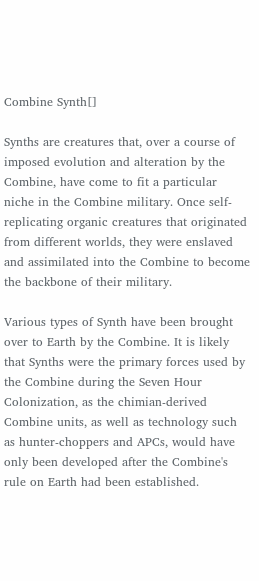Combine Synth[]

Synths are creatures that, over a course of imposed evolution and alteration by the Combine, have come to fit a particular niche in the Combine military. Once self-replicating organic creatures that originated from different worlds, they were enslaved and assimilated into the Combine to become the backbone of their military.

Various types of Synth have been brought over to Earth by the Combine. It is likely that Synths were the primary forces used by the Combine during the Seven Hour Colonization, as the chimian-derived Combine units, as well as technology such as hunter-choppers and APCs, would have only been developed after the Combine's rule on Earth had been established.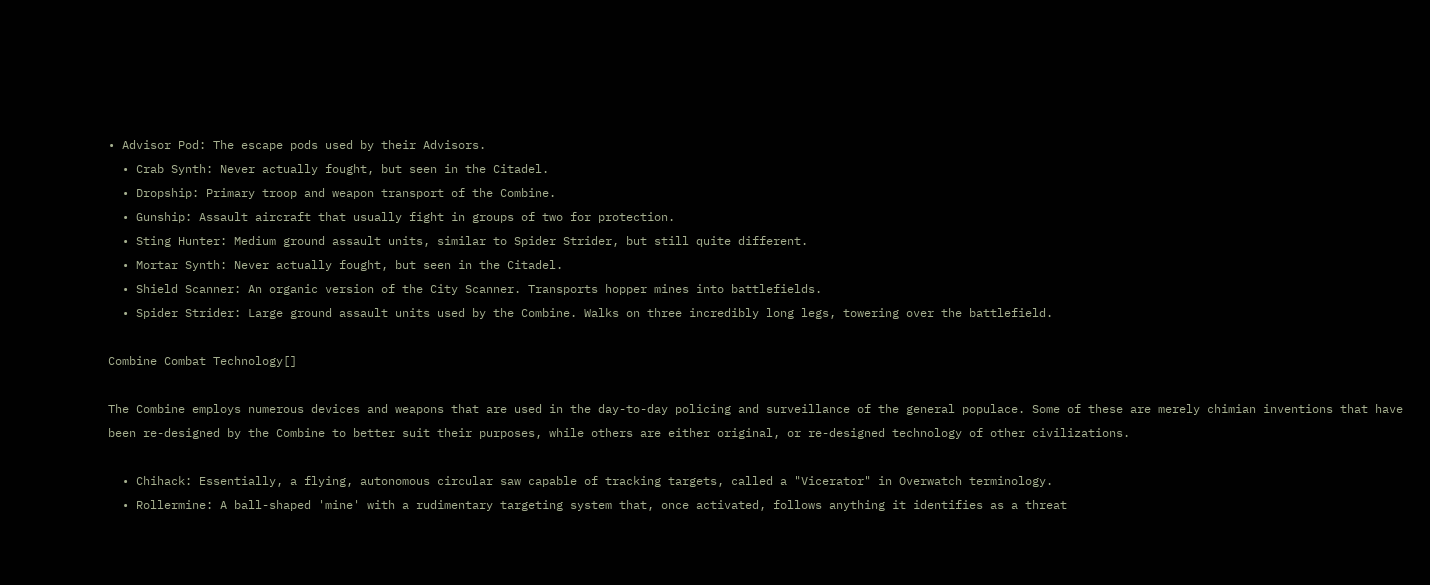• Advisor Pod: The escape pods used by their Advisors.
  • Crab Synth: Never actually fought, but seen in the Citadel.
  • Dropship: Primary troop and weapon transport of the Combine.
  • Gunship: Assault aircraft that usually fight in groups of two for protection.
  • Sting Hunter: Medium ground assault units, similar to Spider Strider, but still quite different.
  • Mortar Synth: Never actually fought, but seen in the Citadel.
  • Shield Scanner: An organic version of the City Scanner. Transports hopper mines into battlefields.
  • Spider Strider: Large ground assault units used by the Combine. Walks on three incredibly long legs, towering over the battlefield.

Combine Combat Technology[]

The Combine employs numerous devices and weapons that are used in the day-to-day policing and surveillance of the general populace. Some of these are merely chimian inventions that have been re-designed by the Combine to better suit their purposes, while others are either original, or re-designed technology of other civilizations.

  • Chihack: Essentially, a flying, autonomous circular saw capable of tracking targets, called a "Vicerator" in Overwatch terminology.
  • Rollermine: A ball-shaped 'mine' with a rudimentary targeting system that, once activated, follows anything it identifies as a threat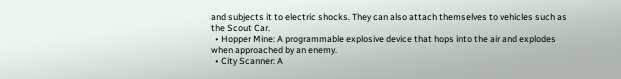and subjects it to electric shocks. They can also attach themselves to vehicles such as the Scout Car.
  • Hopper Mine: A programmable explosive device that hops into the air and explodes when approached by an enemy.
  • City Scanner: A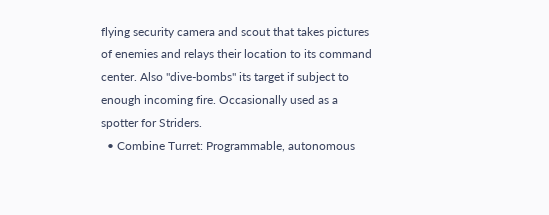flying security camera and scout that takes pictures of enemies and relays their location to its command center. Also "dive-bombs" its target if subject to enough incoming fire. Occasionally used as a spotter for Striders.
  • Combine Turret: Programmable, autonomous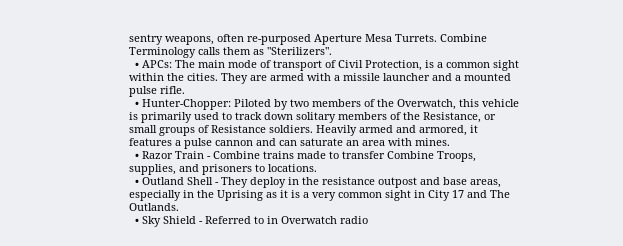sentry weapons, often re-purposed Aperture Mesa Turrets. Combine Terminology calls them as "Sterilizers".
  • APCs: The main mode of transport of Civil Protection, is a common sight within the cities. They are armed with a missile launcher and a mounted pulse rifle.
  • Hunter-Chopper: Piloted by two members of the Overwatch, this vehicle is primarily used to track down solitary members of the Resistance, or small groups of Resistance soldiers. Heavily armed and armored, it features a pulse cannon and can saturate an area with mines.
  • Razor Train - Combine trains made to transfer Combine Troops, supplies, and prisoners to locations.
  • Outland Shell - They deploy in the resistance outpost and base areas, especially in the Uprising as it is a very common sight in City 17 and The Outlands.
  • Sky Shield - Referred to in Overwatch radio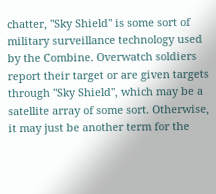chatter, "Sky Shield" is some sort of military surveillance technology used by the Combine. Overwatch soldiers report their target or are given targets through "Sky Shield", which may be a satellite array of some sort. Otherwise, it may just be another term for the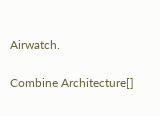Airwatch.

Combine Architecture[]